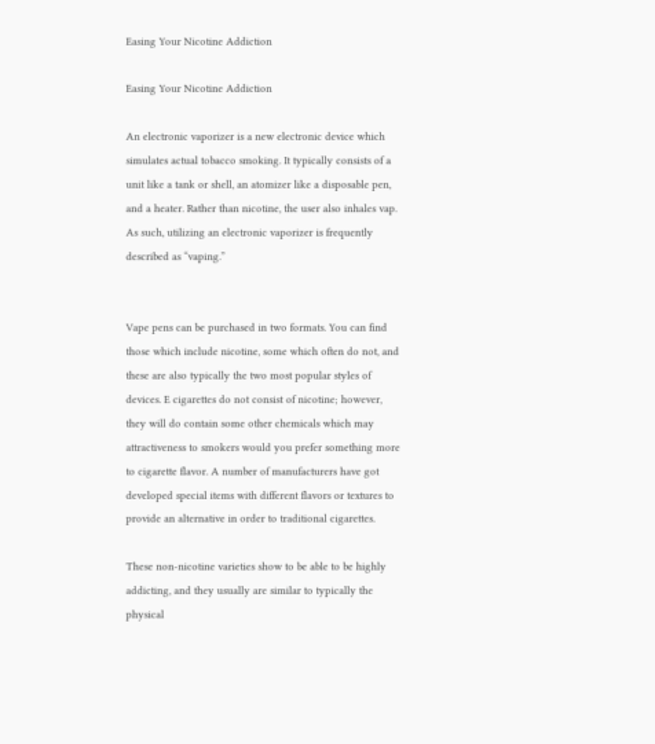Easing Your Nicotine Addiction

Easing Your Nicotine Addiction

An electronic vaporizer is a new electronic device which simulates actual tobacco smoking. It typically consists of a unit like a tank or shell, an atomizer like a disposable pen, and a heater. Rather than nicotine, the user also inhales vap. As such, utilizing an electronic vaporizer is frequently described as “vaping.”


Vape pens can be purchased in two formats. You can find those which include nicotine, some which often do not, and these are also typically the two most popular styles of devices. E cigarettes do not consist of nicotine; however, they will do contain some other chemicals which may attractiveness to smokers would you prefer something more to cigarette flavor. A number of manufacturers have got developed special items with different flavors or textures to provide an alternative in order to traditional cigarettes.

These non-nicotine varieties show to be able to be highly addicting, and they usually are similar to typically the physical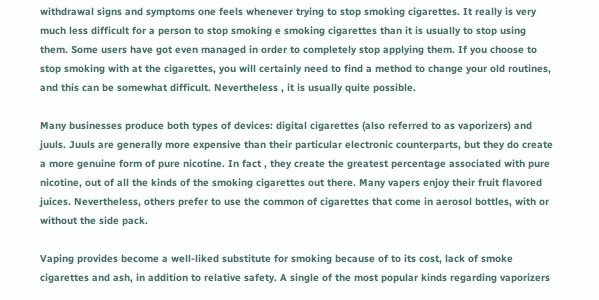withdrawal signs and symptoms one feels whenever trying to stop smoking cigarettes. It really is very much less difficult for a person to stop smoking e smoking cigarettes than it is usually to stop using them. Some users have got even managed in order to completely stop applying them. If you choose to stop smoking with at the cigarettes, you will certainly need to find a method to change your old routines, and this can be somewhat difficult. Nevertheless , it is usually quite possible.

Many businesses produce both types of devices: digital cigarettes (also referred to as vaporizers) and juuls. Juuls are generally more expensive than their particular electronic counterparts, but they do create a more genuine form of pure nicotine. In fact , they create the greatest percentage associated with pure nicotine, out of all the kinds of the smoking cigarettes out there. Many vapers enjoy their fruit flavored juices. Nevertheless, others prefer to use the common of cigarettes that come in aerosol bottles, with or without the side pack.

Vaping provides become a well-liked substitute for smoking because of to its cost, lack of smoke cigarettes and ash, in addition to relative safety. A single of the most popular kinds regarding vaporizers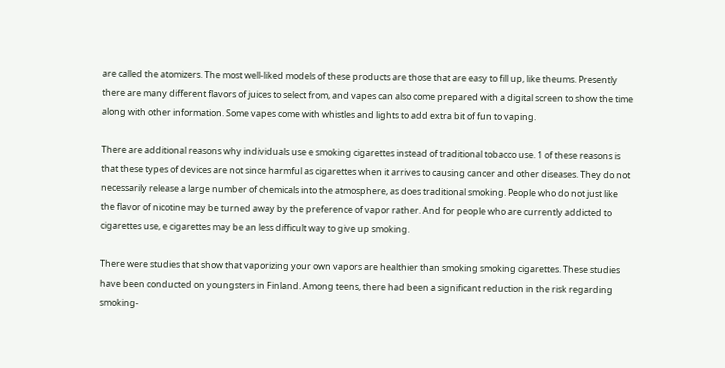are called the atomizers. The most well-liked models of these products are those that are easy to fill up, like theums. Presently there are many different flavors of juices to select from, and vapes can also come prepared with a digital screen to show the time along with other information. Some vapes come with whistles and lights to add extra bit of fun to vaping.

There are additional reasons why individuals use e smoking cigarettes instead of traditional tobacco use. 1 of these reasons is that these types of devices are not since harmful as cigarettes when it arrives to causing cancer and other diseases. They do not necessarily release a large number of chemicals into the atmosphere, as does traditional smoking. People who do not just like the flavor of nicotine may be turned away by the preference of vapor rather. And for people who are currently addicted to cigarettes use, e cigarettes may be an less difficult way to give up smoking.

There were studies that show that vaporizing your own vapors are healthier than smoking smoking cigarettes. These studies have been conducted on youngsters in Finland. Among teens, there had been a significant reduction in the risk regarding smoking-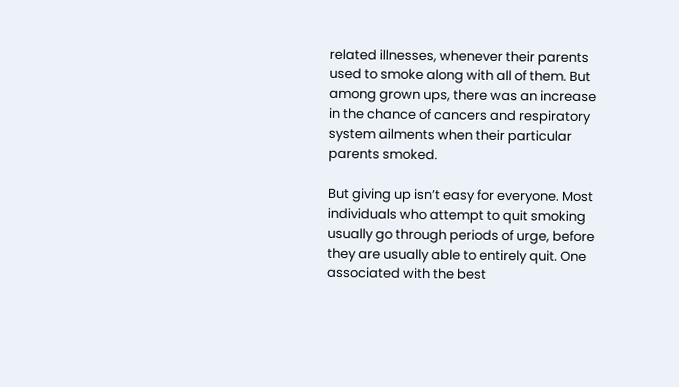related illnesses, whenever their parents used to smoke along with all of them. But among grown ups, there was an increase in the chance of cancers and respiratory system ailments when their particular parents smoked.

But giving up isn’t easy for everyone. Most individuals who attempt to quit smoking usually go through periods of urge, before they are usually able to entirely quit. One associated with the best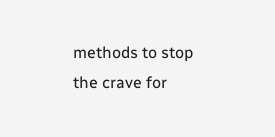methods to stop the crave for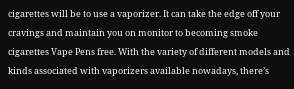cigarettes will be to use a vaporizer. It can take the edge off your cravings and maintain you on monitor to becoming smoke cigarettes Vape Pens free. With the variety of different models and kinds associated with vaporizers available nowadays, there’s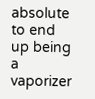absolute to end up being a vaporizer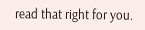read that right for you.